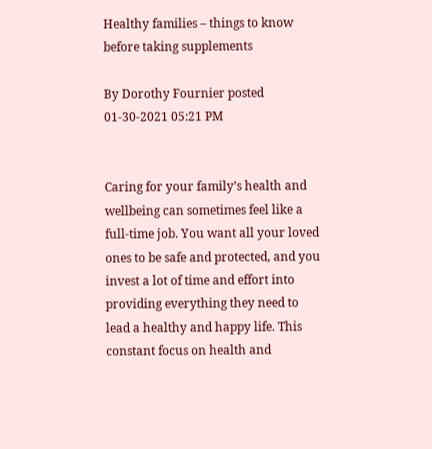Healthy families – things to know before taking supplements

By Dorothy Fournier posted 01-30-2021 05:21 PM


Caring for your family’s health and wellbeing can sometimes feel like a full-time job. You want all your loved ones to be safe and protected, and you invest a lot of time and effort into providing everything they need to lead a healthy and happy life. This constant focus on health and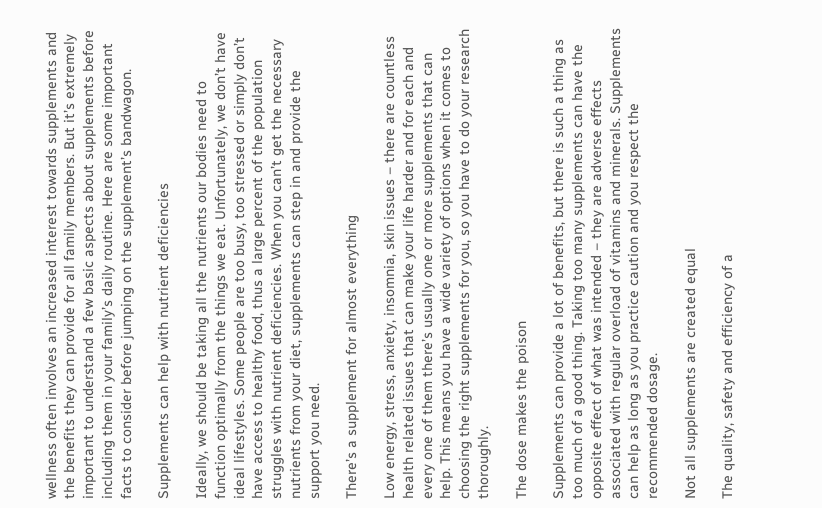wellness often involves an increased interest towards supplements and the benefits they can provide for all family members. But it’s extremely important to understand a few basic aspects about supplements before including them in your family’s daily routine. Here are some important facts to consider before jumping on the supplement’s bandwagon.

Supplements can help with nutrient deficiencies

Ideally, we should be taking all the nutrients our bodies need to function optimally from the things we eat. Unfortunately, we don’t have ideal lifestyles. Some people are too busy, too stressed or simply don’t have access to healthy food, thus a large percent of the population struggles with nutrient deficiencies. When you can’t get the necessary nutrients from your diet, supplements can step in and provide the support you need.

There’s a supplement for almost everything

Low energy, stress, anxiety, insomnia, skin issues – there are countless health related issues that can make your life harder and for each and every one of them there’s usually one or more supplements that can help. This means you have a wide variety of options when it comes to choosing the right supplements for you, so you have to do your research thoroughly.

The dose makes the poison

Supplements can provide a lot of benefits, but there is such a thing as too much of a good thing. Taking too many supplements can have the opposite effect of what was intended – they are adverse effects associated with regular overload of vitamins and minerals. Supplements can help as long as you practice caution and you respect the recommended dosage.

Not all supplements are created equal

The quality, safety and efficiency of a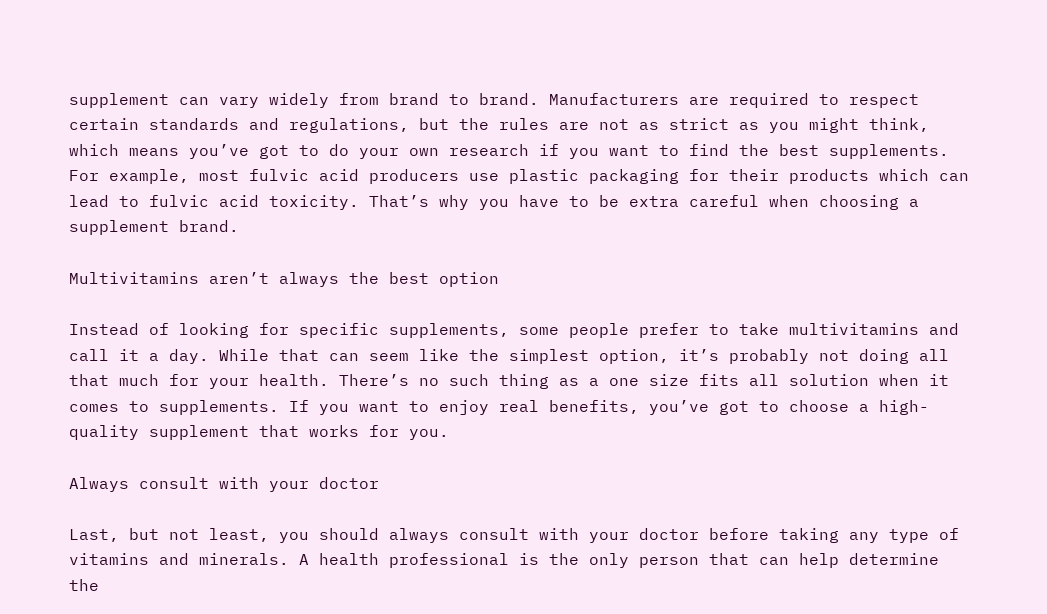supplement can vary widely from brand to brand. Manufacturers are required to respect certain standards and regulations, but the rules are not as strict as you might think, which means you’ve got to do your own research if you want to find the best supplements. For example, most fulvic acid producers use plastic packaging for their products which can lead to fulvic acid toxicity. That’s why you have to be extra careful when choosing a supplement brand.

Multivitamins aren’t always the best option

Instead of looking for specific supplements, some people prefer to take multivitamins and call it a day. While that can seem like the simplest option, it’s probably not doing all that much for your health. There’s no such thing as a one size fits all solution when it comes to supplements. If you want to enjoy real benefits, you’ve got to choose a high-quality supplement that works for you.

Always consult with your doctor

Last, but not least, you should always consult with your doctor before taking any type of vitamins and minerals. A health professional is the only person that can help determine the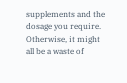supplements and the dosage you require. Otherwise, it might all be a waste of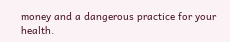money and a dangerous practice for your health.